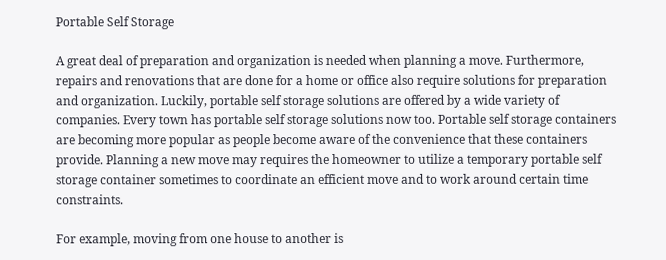Portable Self Storage

A great deal of preparation and organization is needed when planning a move. Furthermore, repairs and renovations that are done for a home or office also require solutions for preparation and organization. Luckily, portable self storage solutions are offered by a wide variety of companies. Every town has portable self storage solutions now too. Portable self storage containers are becoming more popular as people become aware of the convenience that these containers provide. Planning a new move may requires the homeowner to utilize a temporary portable self storage container sometimes to coordinate an efficient move and to work around certain time constraints.

For example, moving from one house to another is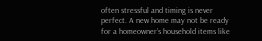often stressful and timing is never perfect. A new home may not be ready for a homeowner’s household items like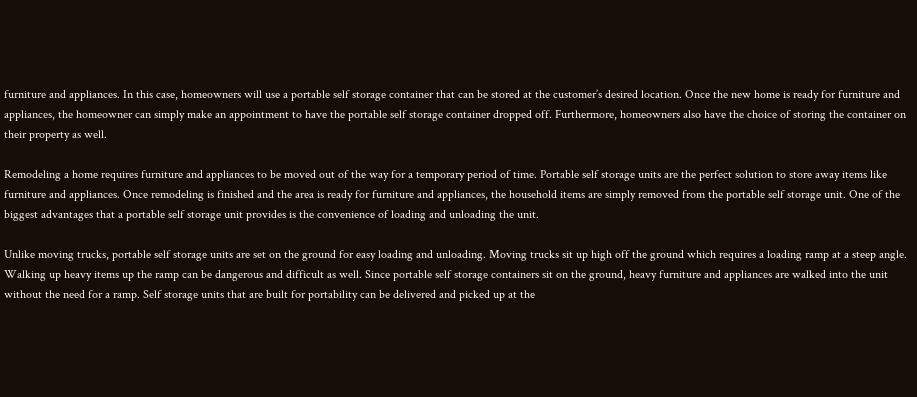furniture and appliances. In this case, homeowners will use a portable self storage container that can be stored at the customer’s desired location. Once the new home is ready for furniture and appliances, the homeowner can simply make an appointment to have the portable self storage container dropped off. Furthermore, homeowners also have the choice of storing the container on their property as well.

Remodeling a home requires furniture and appliances to be moved out of the way for a temporary period of time. Portable self storage units are the perfect solution to store away items like furniture and appliances. Once remodeling is finished and the area is ready for furniture and appliances, the household items are simply removed from the portable self storage unit. One of the biggest advantages that a portable self storage unit provides is the convenience of loading and unloading the unit.

Unlike moving trucks, portable self storage units are set on the ground for easy loading and unloading. Moving trucks sit up high off the ground which requires a loading ramp at a steep angle. Walking up heavy items up the ramp can be dangerous and difficult as well. Since portable self storage containers sit on the ground, heavy furniture and appliances are walked into the unit without the need for a ramp. Self storage units that are built for portability can be delivered and picked up at the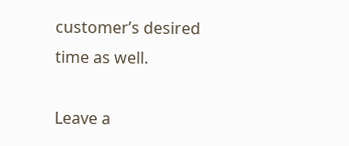customer’s desired time as well.

Leave a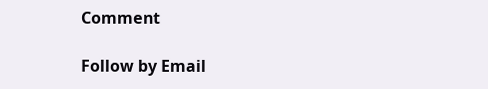Comment

Follow by Email